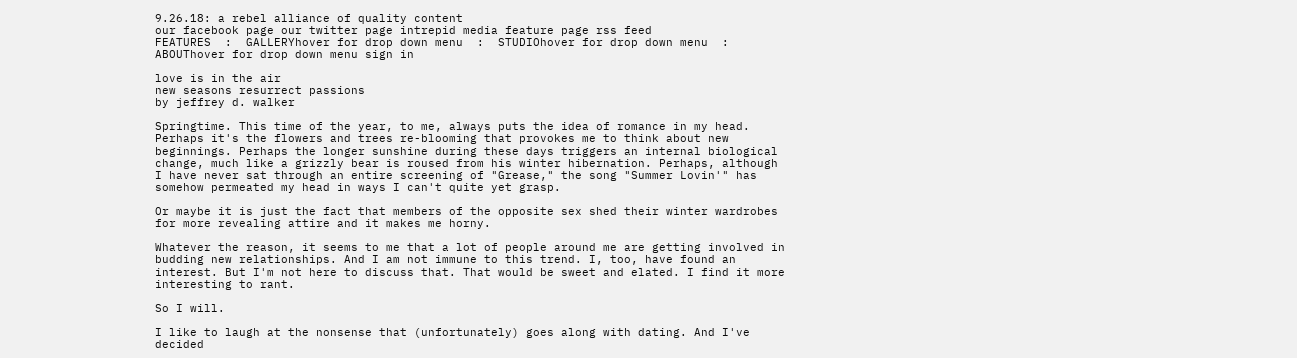9.26.18: a rebel alliance of quality content
our facebook page our twitter page intrepid media feature page rss feed
FEATURES  :  GALLERYhover for drop down menu  :  STUDIOhover for drop down menu  :  ABOUThover for drop down menu sign in

love is in the air
new seasons resurrect passions
by jeffrey d. walker

Springtime. This time of the year, to me, always puts the idea of romance in my head. Perhaps it's the flowers and trees re-blooming that provokes me to think about new beginnings. Perhaps the longer sunshine during these days triggers an internal biological change, much like a grizzly bear is roused from his winter hibernation. Perhaps, although I have never sat through an entire screening of "Grease," the song "Summer Lovin'" has somehow permeated my head in ways I can't quite yet grasp.

Or maybe it is just the fact that members of the opposite sex shed their winter wardrobes for more revealing attire and it makes me horny.

Whatever the reason, it seems to me that a lot of people around me are getting involved in budding new relationships. And I am not immune to this trend. I, too, have found an interest. But I'm not here to discuss that. That would be sweet and elated. I find it more interesting to rant.

So I will.

I like to laugh at the nonsense that (unfortunately) goes along with dating. And I've decided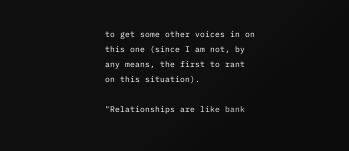to get some other voices in on this one (since I am not, by any means, the first to rant on this situation).

"Relationships are like bank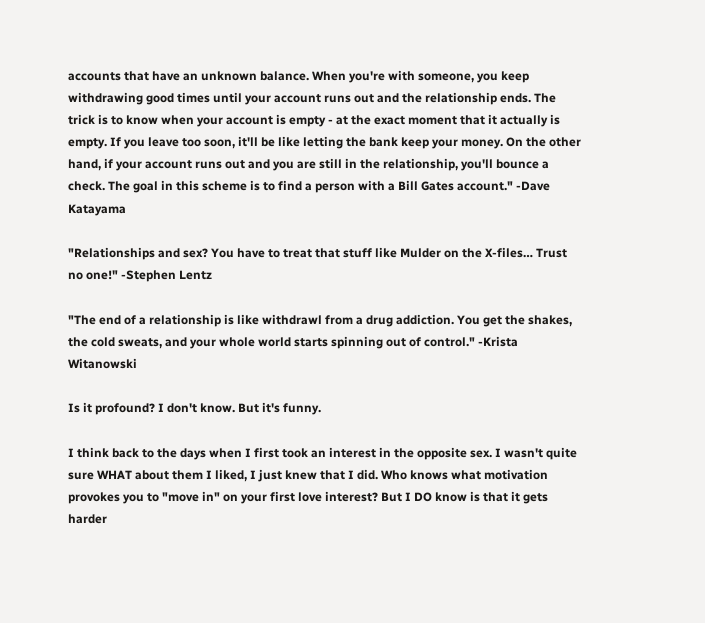accounts that have an unknown balance. When you're with someone, you keep withdrawing good times until your account runs out and the relationship ends. The trick is to know when your account is empty - at the exact moment that it actually is empty. If you leave too soon, it'll be like letting the bank keep your money. On the other hand, if your account runs out and you are still in the relationship, you'll bounce a check. The goal in this scheme is to find a person with a Bill Gates account." -Dave Katayama

"Relationships and sex? You have to treat that stuff like Mulder on the X-files… Trust no one!" -Stephen Lentz

"The end of a relationship is like withdrawl from a drug addiction. You get the shakes, the cold sweats, and your whole world starts spinning out of control." -Krista Witanowski

Is it profound? I don't know. But it's funny.

I think back to the days when I first took an interest in the opposite sex. I wasn't quite sure WHAT about them I liked, I just knew that I did. Who knows what motivation provokes you to "move in" on your first love interest? But I DO know is that it gets harder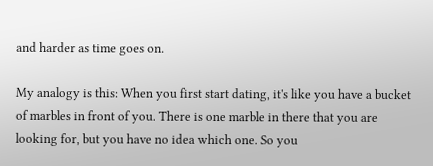and harder as time goes on.

My analogy is this: When you first start dating, it's like you have a bucket of marbles in front of you. There is one marble in there that you are looking for, but you have no idea which one. So you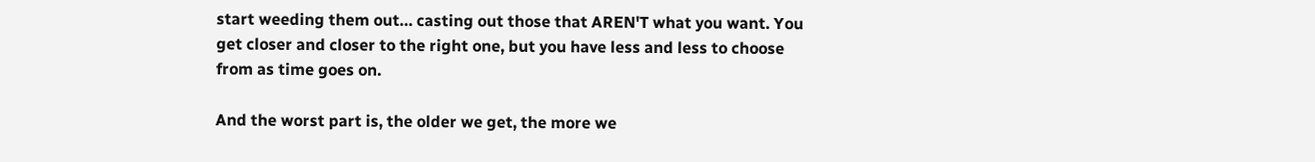start weeding them out… casting out those that AREN'T what you want. You get closer and closer to the right one, but you have less and less to choose from as time goes on.

And the worst part is, the older we get, the more we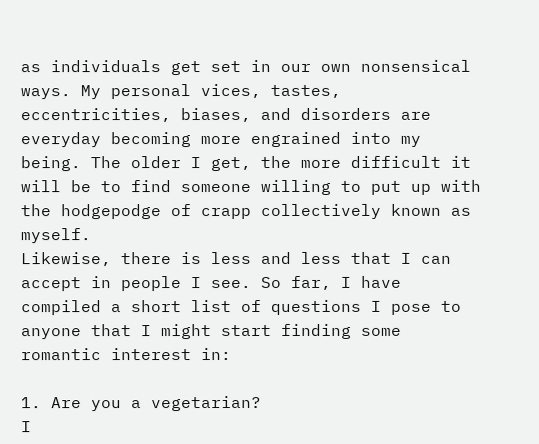as individuals get set in our own nonsensical ways. My personal vices, tastes, eccentricities, biases, and disorders are everyday becoming more engrained into my being. The older I get, the more difficult it will be to find someone willing to put up with the hodgepodge of crapp collectively known as myself.
Likewise, there is less and less that I can accept in people I see. So far, I have compiled a short list of questions I pose to anyone that I might start finding some romantic interest in:

1. Are you a vegetarian?
I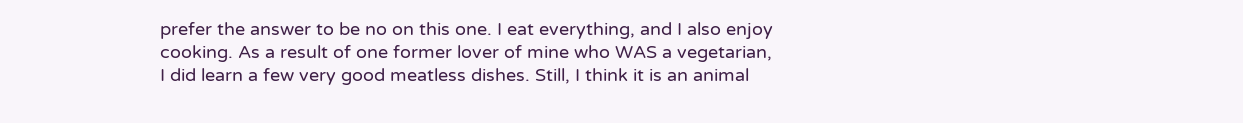prefer the answer to be no on this one. I eat everything, and I also enjoy cooking. As a result of one former lover of mine who WAS a vegetarian, I did learn a few very good meatless dishes. Still, I think it is an animal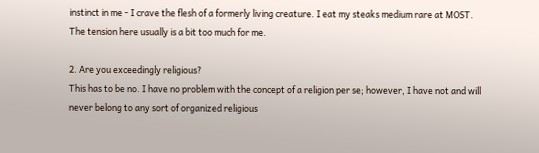instinct in me - I crave the flesh of a formerly living creature. I eat my steaks medium rare at MOST. The tension here usually is a bit too much for me.

2. Are you exceedingly religious?
This has to be no. I have no problem with the concept of a religion per se; however, I have not and will never belong to any sort of organized religious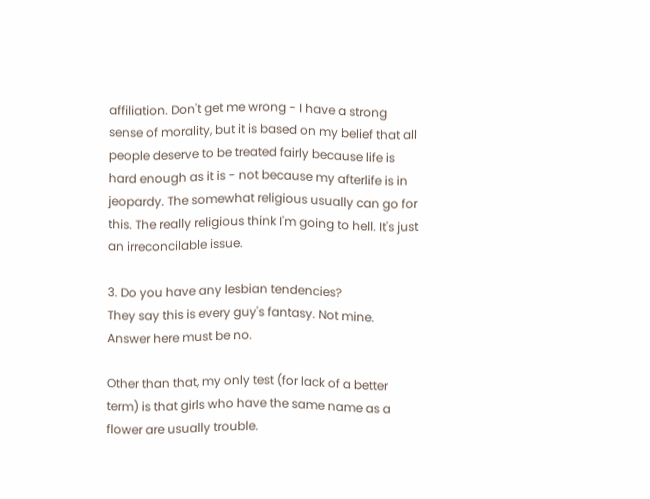affiliation. Don't get me wrong - I have a strong sense of morality, but it is based on my belief that all people deserve to be treated fairly because life is hard enough as it is - not because my afterlife is in jeopardy. The somewhat religious usually can go for this. The really religious think I'm going to hell. It's just an irreconcilable issue.

3. Do you have any lesbian tendencies?
They say this is every guy's fantasy. Not mine. Answer here must be no.

Other than that, my only test (for lack of a better term) is that girls who have the same name as a flower are usually trouble.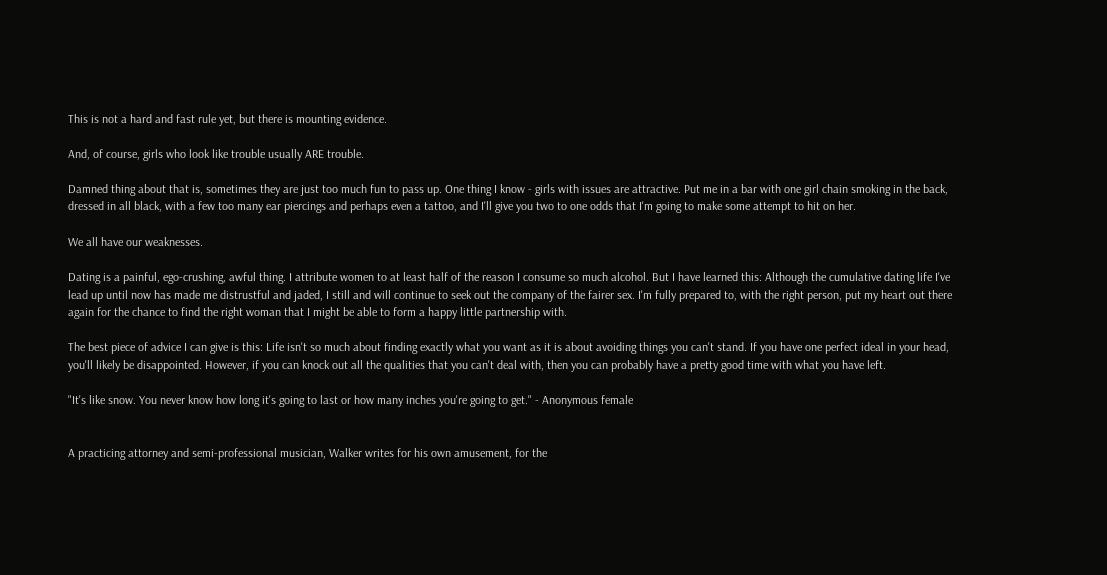This is not a hard and fast rule yet, but there is mounting evidence.

And, of course, girls who look like trouble usually ARE trouble.

Damned thing about that is, sometimes they are just too much fun to pass up. One thing I know - girls with issues are attractive. Put me in a bar with one girl chain smoking in the back, dressed in all black, with a few too many ear piercings and perhaps even a tattoo, and I'll give you two to one odds that I'm going to make some attempt to hit on her.

We all have our weaknesses.

Dating is a painful, ego-crushing, awful thing. I attribute women to at least half of the reason I consume so much alcohol. But I have learned this: Although the cumulative dating life I've lead up until now has made me distrustful and jaded, I still and will continue to seek out the company of the fairer sex. I'm fully prepared to, with the right person, put my heart out there again for the chance to find the right woman that I might be able to form a happy little partnership with.

The best piece of advice I can give is this: Life isn't so much about finding exactly what you want as it is about avoiding things you can't stand. If you have one perfect ideal in your head, you'll likely be disappointed. However, if you can knock out all the qualities that you can't deal with, then you can probably have a pretty good time with what you have left.

"It's like snow. You never know how long it's going to last or how many inches you're going to get." - Anonymous female


A practicing attorney and semi-professional musician, Walker writes for his own amusement, for the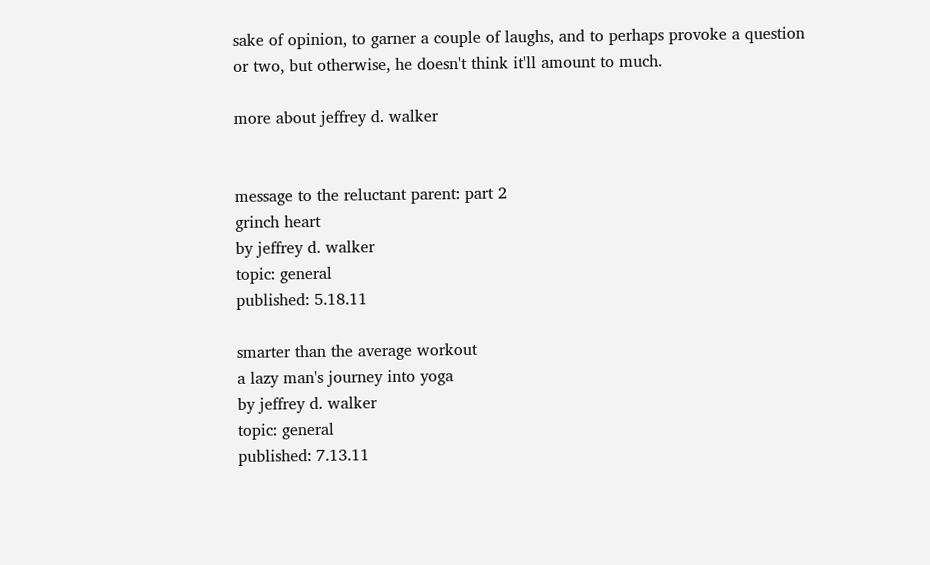sake of opinion, to garner a couple of laughs, and to perhaps provoke a question or two, but otherwise, he doesn't think it'll amount to much.

more about jeffrey d. walker


message to the reluctant parent: part 2
grinch heart
by jeffrey d. walker
topic: general
published: 5.18.11

smarter than the average workout
a lazy man's journey into yoga
by jeffrey d. walker
topic: general
published: 7.13.11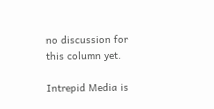no discussion for this column yet.

Intrepid Media is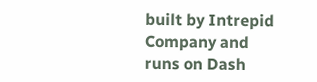built by Intrepid Company and runs on Dash